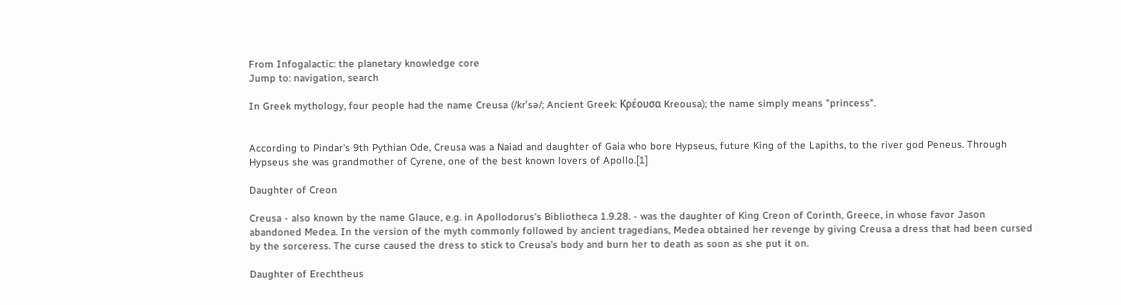From Infogalactic: the planetary knowledge core
Jump to: navigation, search

In Greek mythology, four people had the name Creusa (/krˈsə/; Ancient Greek: Κρέουσα Kreousa); the name simply means "princess".


According to Pindar's 9th Pythian Ode, Creusa was a Naiad and daughter of Gaia who bore Hypseus, future King of the Lapiths, to the river god Peneus. Through Hypseus she was grandmother of Cyrene, one of the best known lovers of Apollo.[1]

Daughter of Creon

Creusa - also known by the name Glauce, e.g. in Apollodorus's Bibliotheca 1.9.28. - was the daughter of King Creon of Corinth, Greece, in whose favor Jason abandoned Medea. In the version of the myth commonly followed by ancient tragedians, Medea obtained her revenge by giving Creusa a dress that had been cursed by the sorceress. The curse caused the dress to stick to Creusa's body and burn her to death as soon as she put it on.

Daughter of Erechtheus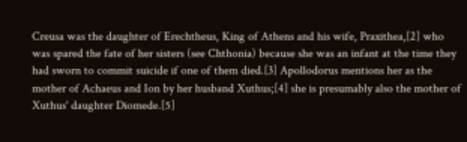Creusa was the daughter of Erechtheus, King of Athens and his wife, Praxithea,[2] who was spared the fate of her sisters (see Chthonia) because she was an infant at the time they had sworn to commit suicide if one of them died.[3] Apollodorus mentions her as the mother of Achaeus and Ion by her husband Xuthus;[4] she is presumably also the mother of Xuthus' daughter Diomede.[5]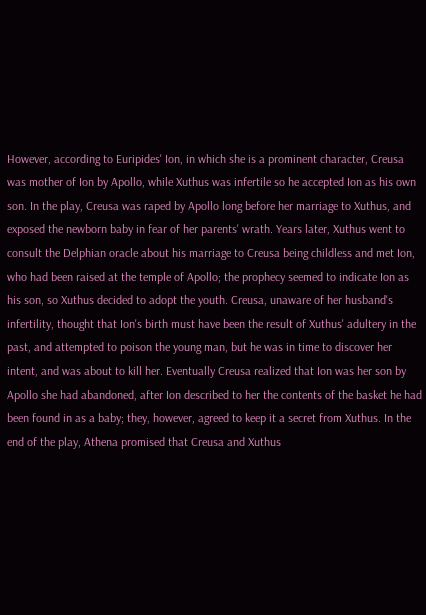However, according to Euripides' Ion, in which she is a prominent character, Creusa was mother of Ion by Apollo, while Xuthus was infertile so he accepted Ion as his own son. In the play, Creusa was raped by Apollo long before her marriage to Xuthus, and exposed the newborn baby in fear of her parents' wrath. Years later, Xuthus went to consult the Delphian oracle about his marriage to Creusa being childless and met Ion, who had been raised at the temple of Apollo; the prophecy seemed to indicate Ion as his son, so Xuthus decided to adopt the youth. Creusa, unaware of her husband's infertility, thought that Ion's birth must have been the result of Xuthus' adultery in the past, and attempted to poison the young man, but he was in time to discover her intent, and was about to kill her. Eventually Creusa realized that Ion was her son by Apollo she had abandoned, after Ion described to her the contents of the basket he had been found in as a baby; they, however, agreed to keep it a secret from Xuthus. In the end of the play, Athena promised that Creusa and Xuthus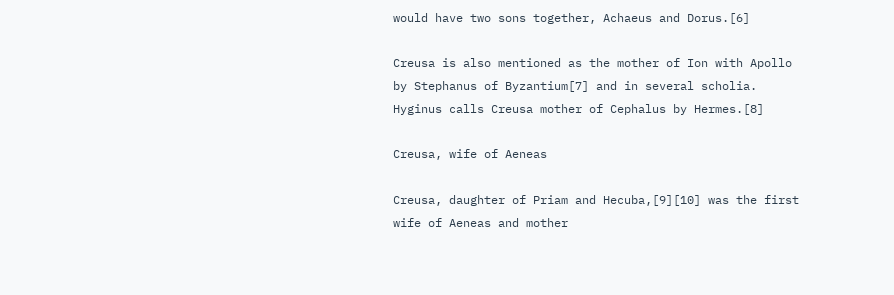would have two sons together, Achaeus and Dorus.[6]

Creusa is also mentioned as the mother of Ion with Apollo by Stephanus of Byzantium[7] and in several scholia. Hyginus calls Creusa mother of Cephalus by Hermes.[8]

Creusa, wife of Aeneas

Creusa, daughter of Priam and Hecuba,[9][10] was the first wife of Aeneas and mother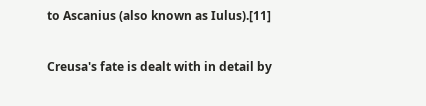to Ascanius (also known as Iulus).[11]

Creusa's fate is dealt with in detail by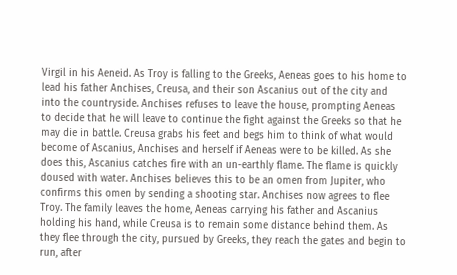Virgil in his Aeneid. As Troy is falling to the Greeks, Aeneas goes to his home to lead his father Anchises, Creusa, and their son Ascanius out of the city and into the countryside. Anchises refuses to leave the house, prompting Aeneas to decide that he will leave to continue the fight against the Greeks so that he may die in battle. Creusa grabs his feet and begs him to think of what would become of Ascanius, Anchises and herself if Aeneas were to be killed. As she does this, Ascanius catches fire with an un-earthly flame. The flame is quickly doused with water. Anchises believes this to be an omen from Jupiter, who confirms this omen by sending a shooting star. Anchises now agrees to flee Troy. The family leaves the home, Aeneas carrying his father and Ascanius holding his hand, while Creusa is to remain some distance behind them. As they flee through the city, pursued by Greeks, they reach the gates and begin to run, after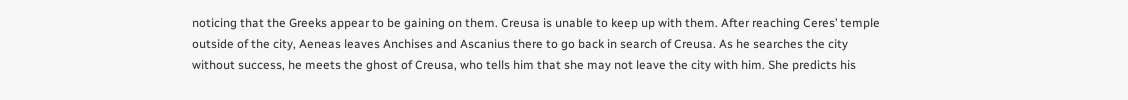noticing that the Greeks appear to be gaining on them. Creusa is unable to keep up with them. After reaching Ceres’ temple outside of the city, Aeneas leaves Anchises and Ascanius there to go back in search of Creusa. As he searches the city without success, he meets the ghost of Creusa, who tells him that she may not leave the city with him. She predicts his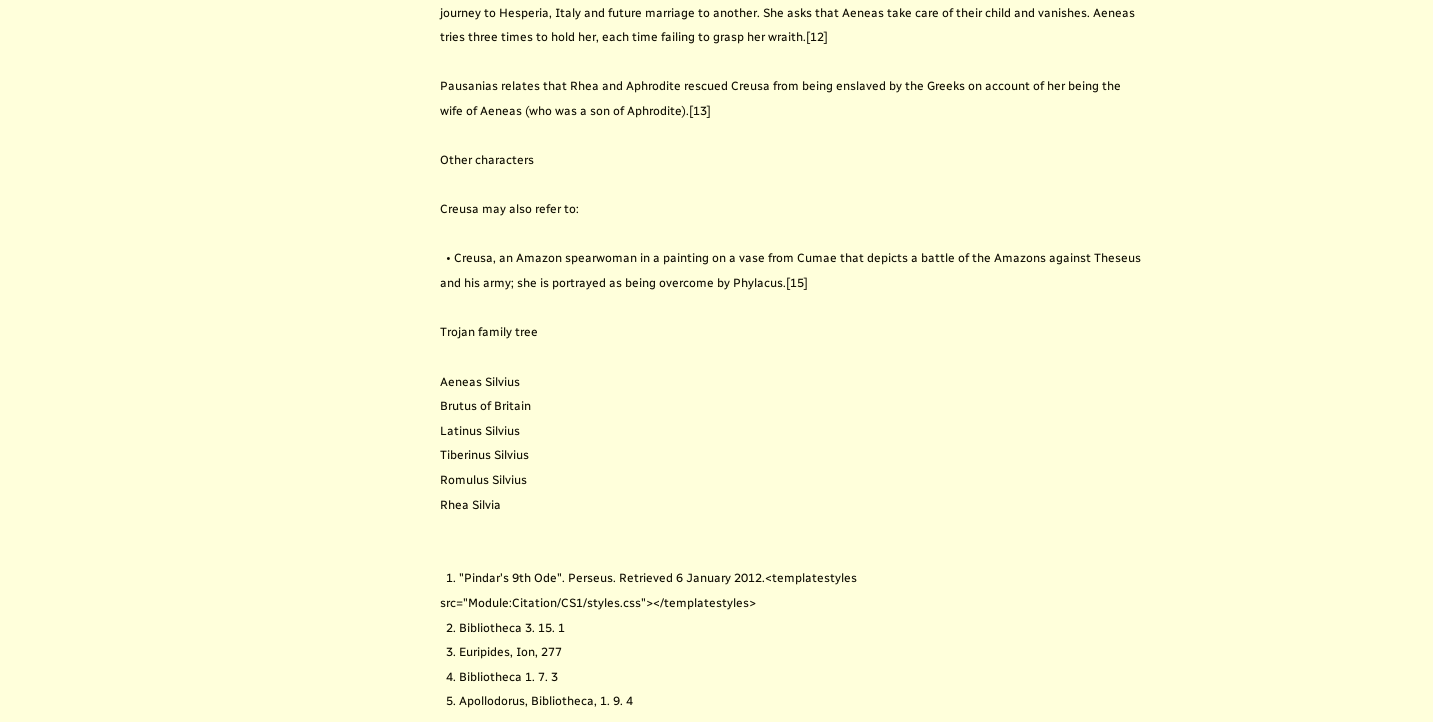journey to Hesperia, Italy and future marriage to another. She asks that Aeneas take care of their child and vanishes. Aeneas tries three times to hold her, each time failing to grasp her wraith.[12]

Pausanias relates that Rhea and Aphrodite rescued Creusa from being enslaved by the Greeks on account of her being the wife of Aeneas (who was a son of Aphrodite).[13]

Other characters

Creusa may also refer to:

  • Creusa, an Amazon spearwoman in a painting on a vase from Cumae that depicts a battle of the Amazons against Theseus and his army; she is portrayed as being overcome by Phylacus.[15]

Trojan family tree

Aeneas Silvius
Brutus of Britain
Latinus Silvius
Tiberinus Silvius
Romulus Silvius
Rhea Silvia


  1. "Pindar's 9th Ode". Perseus. Retrieved 6 January 2012.<templatestyles src="Module:Citation/CS1/styles.css"></templatestyles>
  2. Bibliotheca 3. 15. 1
  3. Euripides, Ion, 277
  4. Bibliotheca 1. 7. 3
  5. Apollodorus, Bibliotheca, 1. 9. 4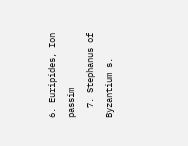6. Euripides, Ion passim
  7. Stephanus of Byzantium s.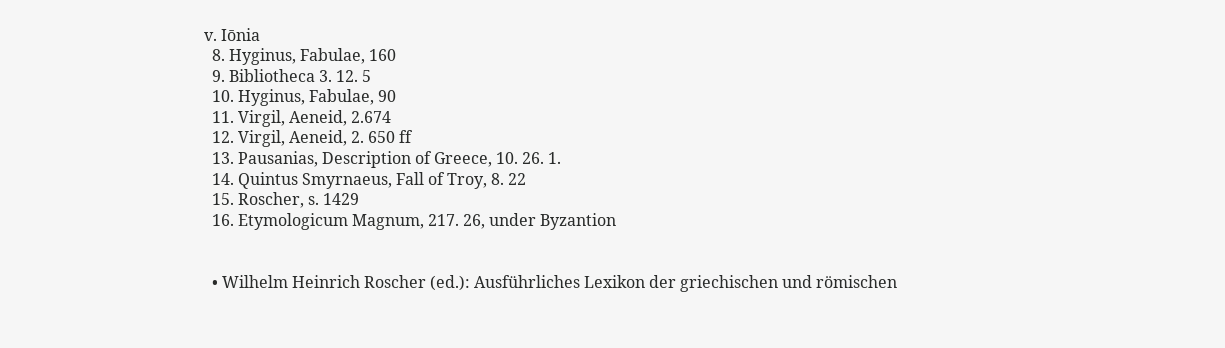v. Iōnia
  8. Hyginus, Fabulae, 160
  9. Bibliotheca 3. 12. 5
  10. Hyginus, Fabulae, 90
  11. Virgil, Aeneid, 2.674
  12. Virgil, Aeneid, 2. 650 ff
  13. Pausanias, Description of Greece, 10. 26. 1.
  14. Quintus Smyrnaeus, Fall of Troy, 8. 22
  15. Roscher, s. 1429
  16. Etymologicum Magnum, 217. 26, under Byzantion


  • Wilhelm Heinrich Roscher (ed.): Ausführliches Lexikon der griechischen und römischen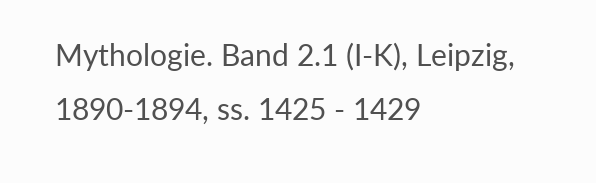Mythologie. Band 2.1 (I-K), Leipzig, 1890-1894, ss. 1425 - 1429